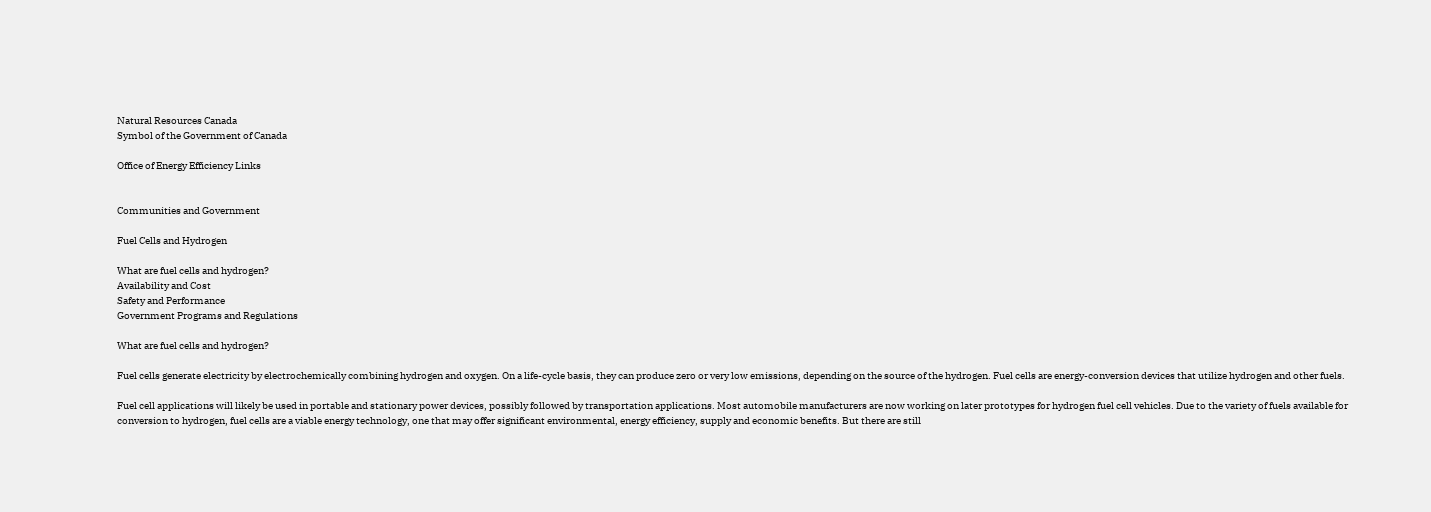Natural Resources Canada
Symbol of the Government of Canada

Office of Energy Efficiency Links


Communities and Government

Fuel Cells and Hydrogen

What are fuel cells and hydrogen?
Availability and Cost
Safety and Performance
Government Programs and Regulations

What are fuel cells and hydrogen?

Fuel cells generate electricity by electrochemically combining hydrogen and oxygen. On a life-cycle basis, they can produce zero or very low emissions, depending on the source of the hydrogen. Fuel cells are energy-conversion devices that utilize hydrogen and other fuels.

Fuel cell applications will likely be used in portable and stationary power devices, possibly followed by transportation applications. Most automobile manufacturers are now working on later prototypes for hydrogen fuel cell vehicles. Due to the variety of fuels available for conversion to hydrogen, fuel cells are a viable energy technology, one that may offer significant environmental, energy efficiency, supply and economic benefits. But there are still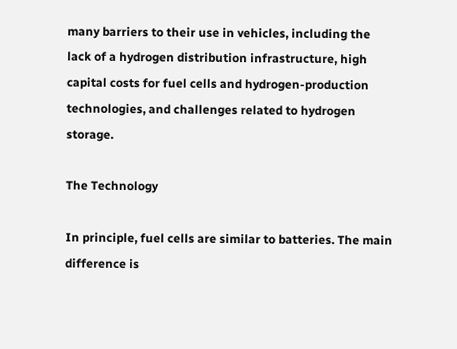many barriers to their use in vehicles, including the lack of a hydrogen distribution infrastructure, high capital costs for fuel cells and hydrogen-production technologies, and challenges related to hydrogen storage.

The Technology

In principle, fuel cells are similar to batteries. The main difference is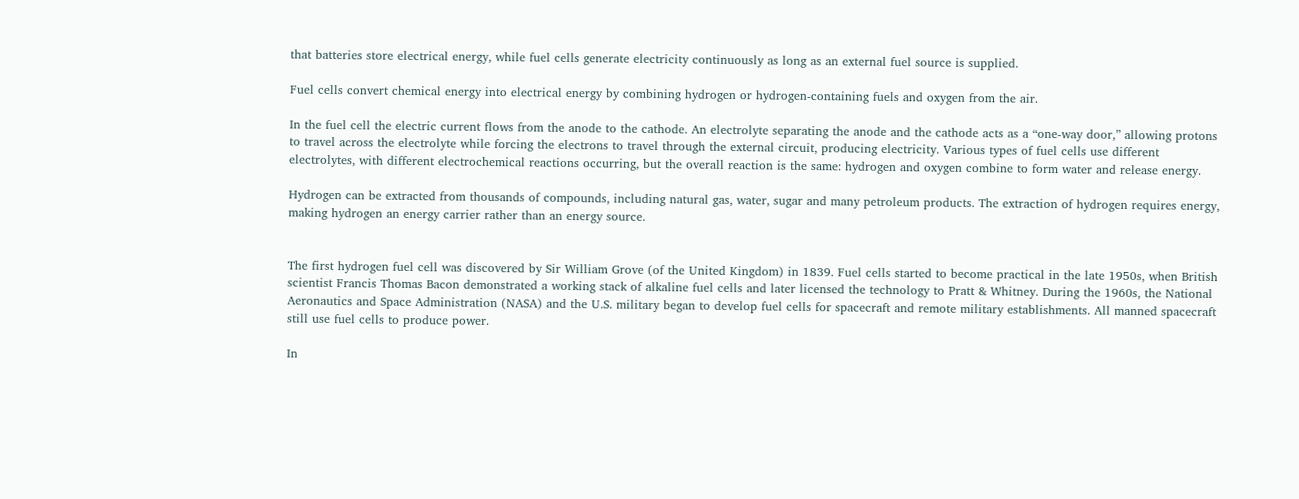that batteries store electrical energy, while fuel cells generate electricity continuously as long as an external fuel source is supplied.

Fuel cells convert chemical energy into electrical energy by combining hydrogen or hydrogen-containing fuels and oxygen from the air.

In the fuel cell the electric current flows from the anode to the cathode. An electrolyte separating the anode and the cathode acts as a “one-way door,” allowing protons to travel across the electrolyte while forcing the electrons to travel through the external circuit, producing electricity. Various types of fuel cells use different electrolytes, with different electrochemical reactions occurring, but the overall reaction is the same: hydrogen and oxygen combine to form water and release energy.

Hydrogen can be extracted from thousands of compounds, including natural gas, water, sugar and many petroleum products. The extraction of hydrogen requires energy, making hydrogen an energy carrier rather than an energy source.


The first hydrogen fuel cell was discovered by Sir William Grove (of the United Kingdom) in 1839. Fuel cells started to become practical in the late 1950s, when British scientist Francis Thomas Bacon demonstrated a working stack of alkaline fuel cells and later licensed the technology to Pratt & Whitney. During the 1960s, the National Aeronautics and Space Administration (NASA) and the U.S. military began to develop fuel cells for spacecraft and remote military establishments. All manned spacecraft still use fuel cells to produce power.

In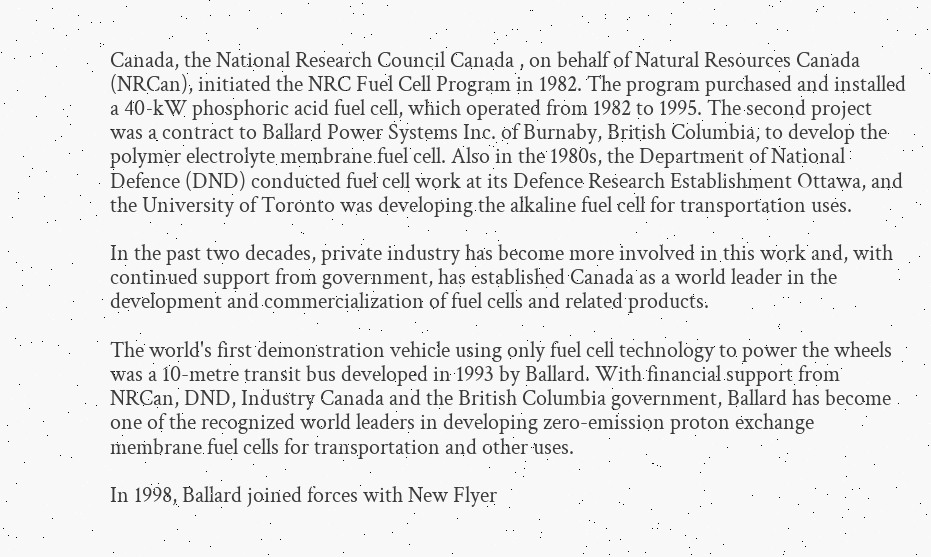Canada, the National Research Council Canada , on behalf of Natural Resources Canada (NRCan), initiated the NRC Fuel Cell Program in 1982. The program purchased and installed a 40-kW phosphoric acid fuel cell, which operated from 1982 to 1995. The second project was a contract to Ballard Power Systems Inc. of Burnaby, British Columbia, to develop the polymer electrolyte membrane fuel cell. Also in the 1980s, the Department of National Defence (DND) conducted fuel cell work at its Defence Research Establishment Ottawa, and the University of Toronto was developing the alkaline fuel cell for transportation uses.

In the past two decades, private industry has become more involved in this work and, with continued support from government, has established Canada as a world leader in the development and commercialization of fuel cells and related products.

The world's first demonstration vehicle using only fuel cell technology to power the wheels was a 10-metre transit bus developed in 1993 by Ballard. With financial support from NRCan, DND, Industry Canada and the British Columbia government, Ballard has become one of the recognized world leaders in developing zero-emission proton exchange membrane fuel cells for transportation and other uses.

In 1998, Ballard joined forces with New Flyer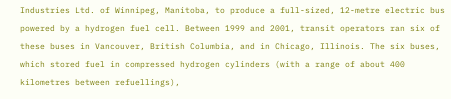Industries Ltd. of Winnipeg, Manitoba, to produce a full-sized, 12-metre electric bus powered by a hydrogen fuel cell. Between 1999 and 2001, transit operators ran six of these buses in Vancouver, British Columbia, and in Chicago, Illinois. The six buses, which stored fuel in compressed hydrogen cylinders (with a range of about 400 kilometres between refuellings),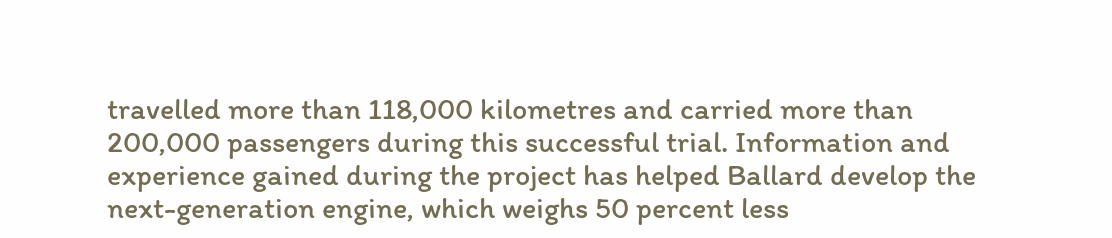travelled more than 118,000 kilometres and carried more than 200,000 passengers during this successful trial. Information and experience gained during the project has helped Ballard develop the next-generation engine, which weighs 50 percent less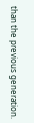than the previous generation.